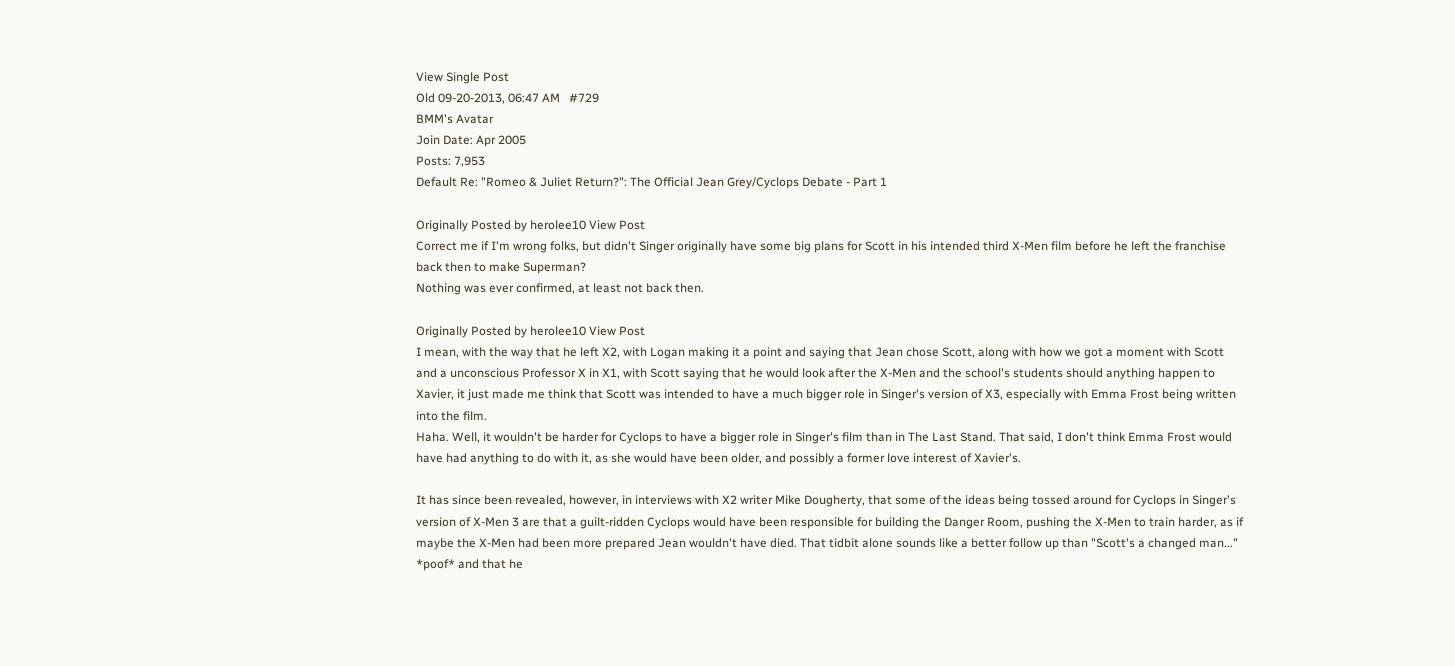View Single Post
Old 09-20-2013, 06:47 AM   #729
BMM's Avatar
Join Date: Apr 2005
Posts: 7,953
Default Re: "Romeo & Juliet Return?": The Official Jean Grey/Cyclops Debate - Part 1

Originally Posted by herolee10 View Post
Correct me if I'm wrong folks, but didn't Singer originally have some big plans for Scott in his intended third X-Men film before he left the franchise back then to make Superman?
Nothing was ever confirmed, at least not back then.

Originally Posted by herolee10 View Post
I mean, with the way that he left X2, with Logan making it a point and saying that Jean chose Scott, along with how we got a moment with Scott and a unconscious Professor X in X1, with Scott saying that he would look after the X-Men and the school's students should anything happen to Xavier, it just made me think that Scott was intended to have a much bigger role in Singer's version of X3, especially with Emma Frost being written into the film.
Haha. Well, it wouldn't be harder for Cyclops to have a bigger role in Singer's film than in The Last Stand. That said, I don't think Emma Frost would have had anything to do with it, as she would have been older, and possibly a former love interest of Xavier's.

It has since been revealed, however, in interviews with X2 writer Mike Dougherty, that some of the ideas being tossed around for Cyclops in Singer's version of X-Men 3 are that a guilt-ridden Cyclops would have been responsible for building the Danger Room, pushing the X-Men to train harder, as if maybe the X-Men had been more prepared Jean wouldn't have died. That tidbit alone sounds like a better follow up than "Scott's a changed man..." *poof* and that he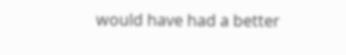would have had a better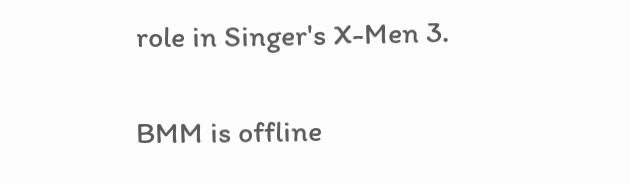role in Singer's X-Men 3.

BMM is offline